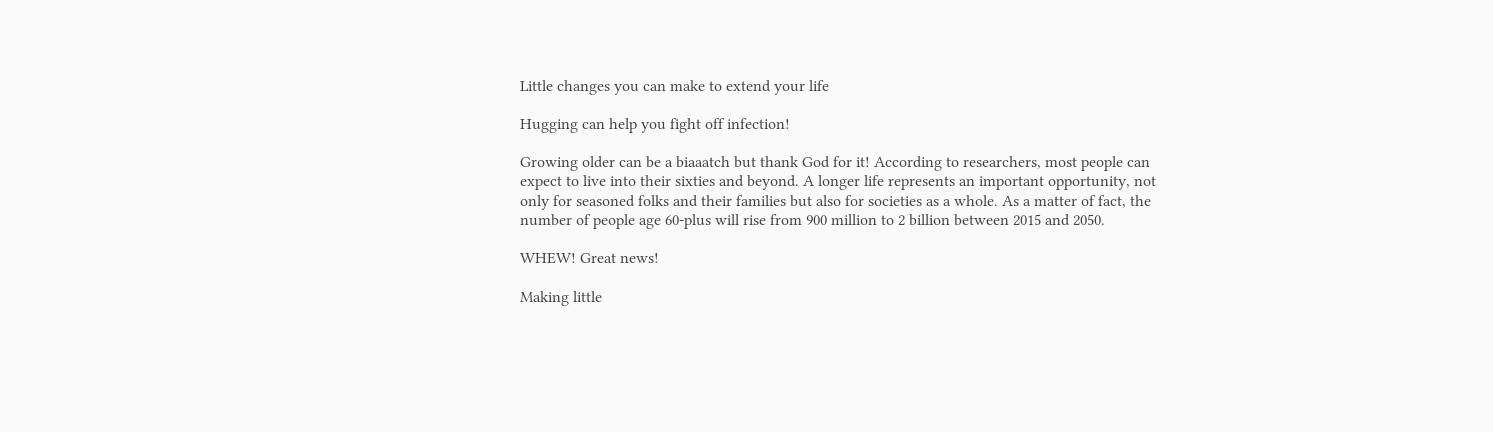Little changes you can make to extend your life

Hugging can help you fight off infection!

Growing older can be a biaaatch but thank God for it! According to researchers, most people can expect to live into their sixties and beyond. A longer life represents an important opportunity, not only for seasoned folks and their families but also for societies as a whole. As a matter of fact, the number of people age 60-plus will rise from 900 million to 2 billion between 2015 and 2050.

WHEW! Great news!

Making little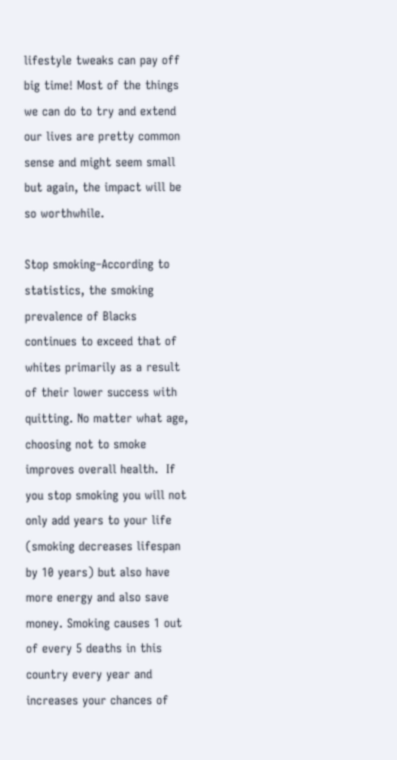lifestyle tweaks can pay off big time! Most of the things we can do to try and extend our lives are pretty common sense and might seem small but again, the impact will be so worthwhile.

Stop smoking–According to statistics, the smoking prevalence of Blacks continues to exceed that of whites primarily as a result of their lower success with quitting. No matter what age, choosing not to smoke improves overall health.  If you stop smoking you will not only add years to your life (smoking decreases lifespan by 10 years) but also have more energy and also save money. Smoking causes 1 out of every 5 deaths in this country every year and increases your chances of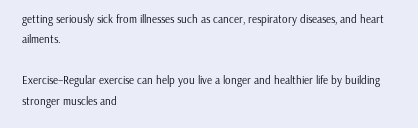getting seriously sick from illnesses such as cancer, respiratory diseases, and heart ailments.

Exercise–Regular exercise can help you live a longer and healthier life by building stronger muscles and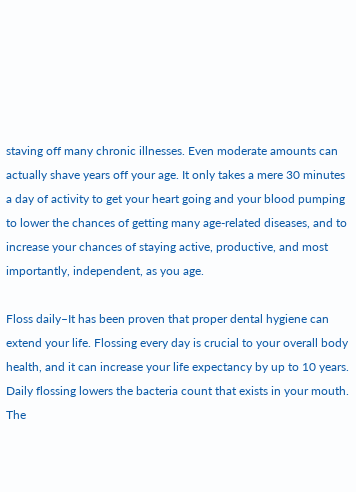staving off many chronic illnesses. Even moderate amounts can actually shave years off your age. It only takes a mere 30 minutes a day of activity to get your heart going and your blood pumping to lower the chances of getting many age-related diseases, and to increase your chances of staying active, productive, and most importantly, independent, as you age.

Floss daily–It has been proven that proper dental hygiene can extend your life. Flossing every day is crucial to your overall body health, and it can increase your life expectancy by up to 10 years. Daily flossing lowers the bacteria count that exists in your mouth. The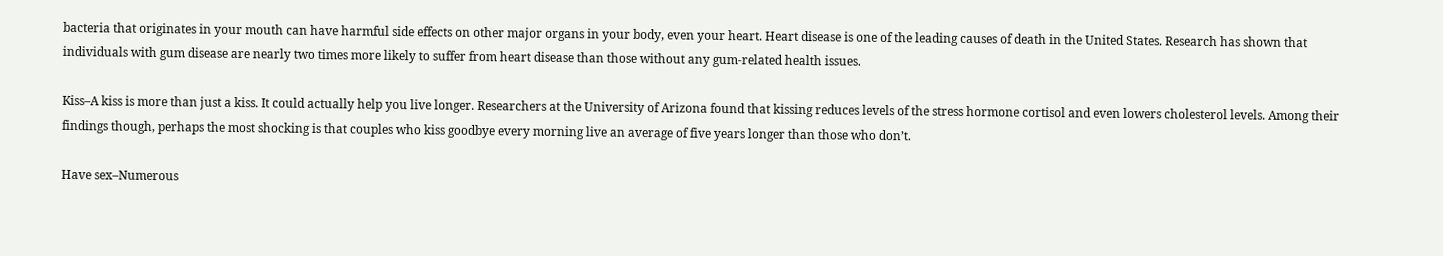bacteria that originates in your mouth can have harmful side effects on other major organs in your body, even your heart. Heart disease is one of the leading causes of death in the United States. Research has shown that individuals with gum disease are nearly two times more likely to suffer from heart disease than those without any gum-related health issues.

Kiss–A kiss is more than just a kiss. It could actually help you live longer. Researchers at the University of Arizona found that kissing reduces levels of the stress hormone cortisol and even lowers cholesterol levels. Among their findings though, perhaps the most shocking is that couples who kiss goodbye every morning live an average of five years longer than those who don’t.

Have sex–Numerous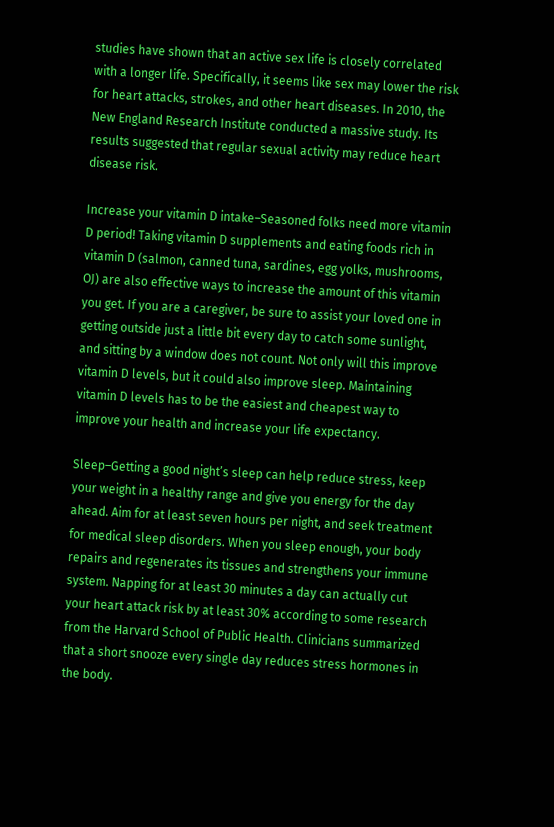studies have shown that an active sex life is closely correlated with a longer life. Specifically, it seems like sex may lower the risk for heart attacks, strokes, and other heart diseases. In 2010, the New England Research Institute conducted a massive study. Its results suggested that regular sexual activity may reduce heart disease risk.

Increase your vitamin D intake–Seasoned folks need more vitamin D period! Taking vitamin D supplements and eating foods rich in vitamin D (salmon, canned tuna, sardines, egg yolks, mushrooms, OJ) are also effective ways to increase the amount of this vitamin you get. If you are a caregiver, be sure to assist your loved one in getting outside just a little bit every day to catch some sunlight, and sitting by a window does not count. Not only will this improve vitamin D levels, but it could also improve sleep. Maintaining vitamin D levels has to be the easiest and cheapest way to improve your health and increase your life expectancy.

Sleep–Getting a good night’s sleep can help reduce stress, keep your weight in a healthy range and give you energy for the day ahead. Aim for at least seven hours per night, and seek treatment for medical sleep disorders. When you sleep enough, your body repairs and regenerates its tissues and strengthens your immune system. Napping for at least 30 minutes a day can actually cut your heart attack risk by at least 30% according to some research from the Harvard School of Public Health. Clinicians summarized that a short snooze every single day reduces stress hormones in the body.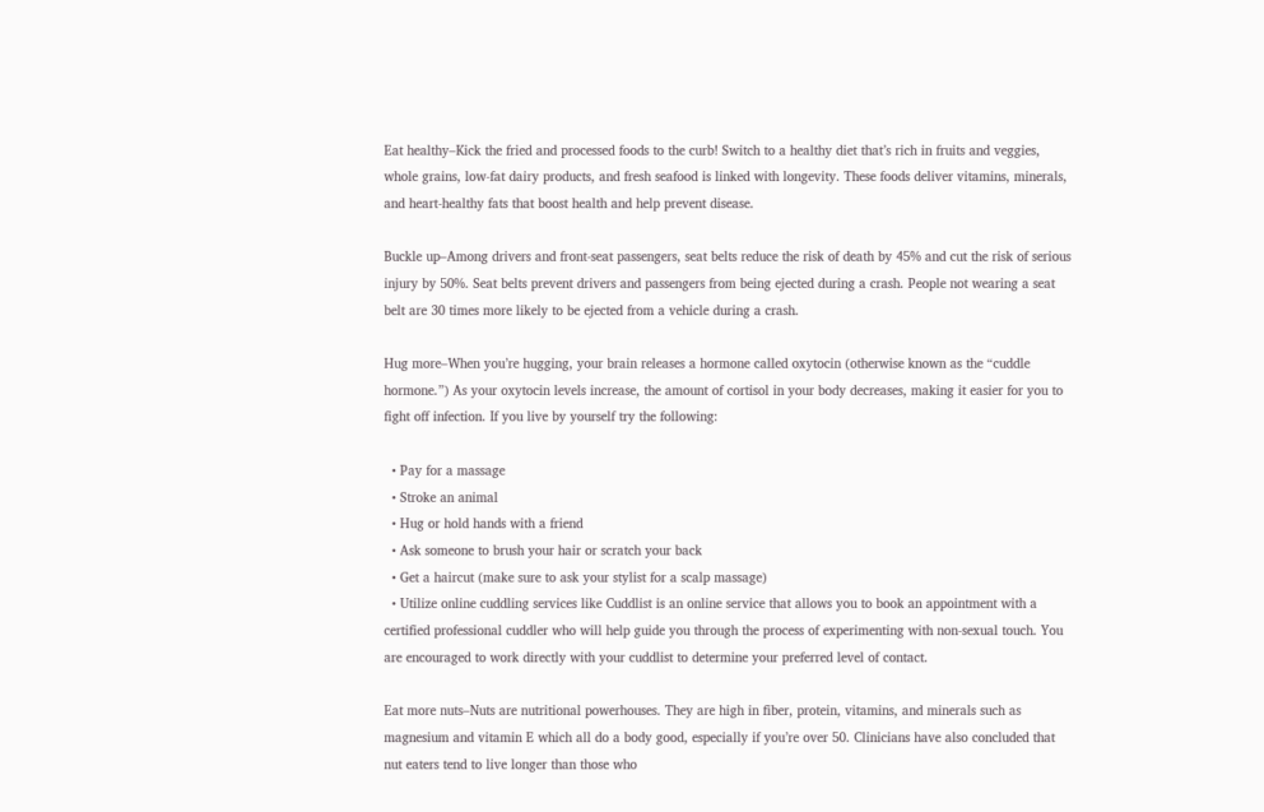Eat healthy–Kick the fried and processed foods to the curb! Switch to a healthy diet that’s rich in fruits and veggies, whole grains, low-fat dairy products, and fresh seafood is linked with longevity. These foods deliver vitamins, minerals, and heart-healthy fats that boost health and help prevent disease.

Buckle up–Among drivers and front-seat passengers, seat belts reduce the risk of death by 45% and cut the risk of serious injury by 50%. Seat belts prevent drivers and passengers from being ejected during a crash. People not wearing a seat belt are 30 times more likely to be ejected from a vehicle during a crash.

Hug more–When you’re hugging, your brain releases a hormone called oxytocin (otherwise known as the “cuddle hormone.”) As your oxytocin levels increase, the amount of cortisol in your body decreases, making it easier for you to fight off infection. If you live by yourself try the following:

  • Pay for a massage
  • Stroke an animal
  • Hug or hold hands with a friend
  • Ask someone to brush your hair or scratch your back
  • Get a haircut (make sure to ask your stylist for a scalp massage)
  • Utilize online cuddling services like Cuddlist is an online service that allows you to book an appointment with a certified professional cuddler who will help guide you through the process of experimenting with non-sexual touch. You are encouraged to work directly with your cuddlist to determine your preferred level of contact.

Eat more nuts–Nuts are nutritional powerhouses. They are high in fiber, protein, vitamins, and minerals such as magnesium and vitamin E which all do a body good, especially if you’re over 50. Clinicians have also concluded that nut eaters tend to live longer than those who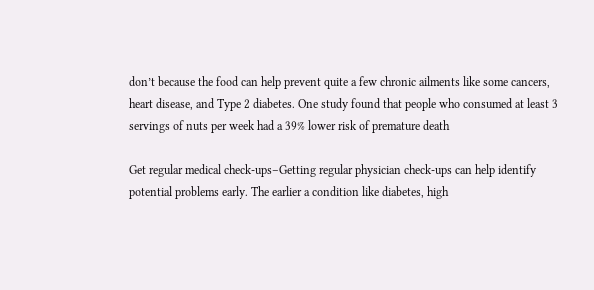don’t because the food can help prevent quite a few chronic ailments like some cancers, heart disease, and Type 2 diabetes. One study found that people who consumed at least 3 servings of nuts per week had a 39% lower risk of premature death

Get regular medical check-ups–Getting regular physician check-ups can help identify potential problems early. The earlier a condition like diabetes, high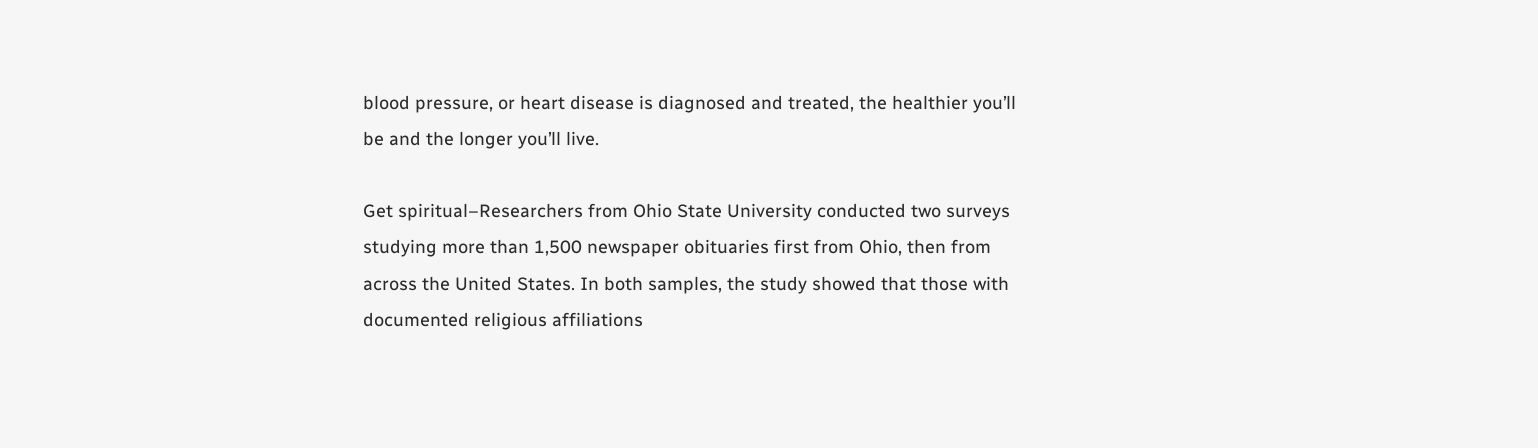blood pressure, or heart disease is diagnosed and treated, the healthier you’ll be and the longer you’ll live.

Get spiritual–Researchers from Ohio State University conducted two surveys studying more than 1,500 newspaper obituaries first from Ohio, then from across the United States. In both samples, the study showed that those with documented religious affiliations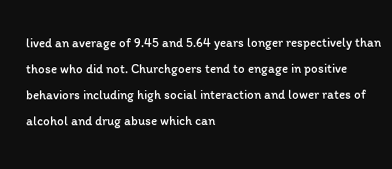lived an average of 9.45 and 5.64 years longer respectively than those who did not. Churchgoers tend to engage in positive behaviors including high social interaction and lower rates of alcohol and drug abuse which can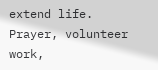extend life. Prayer, volunteer work,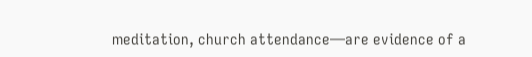meditation, church attendance—are evidence of a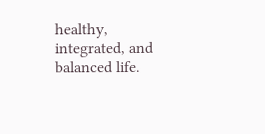healthy, integrated, and balanced life.